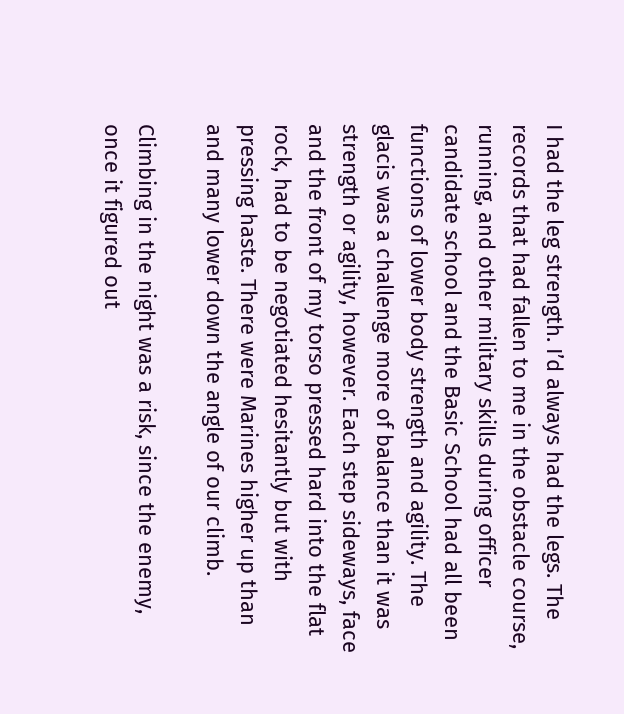I had the leg strength. I’d always had the legs. The records that had fallen to me in the obstacle course, running, and other military skills during officer candidate school and the Basic School had all been functions of lower body strength and agility. The glacis was a challenge more of balance than it was strength or agility, however. Each step sideways, face and the front of my torso pressed hard into the flat rock, had to be negotiated hesitantly but with pressing haste. There were Marines higher up than and many lower down the angle of our climb.

Climbing in the night was a risk, since the enemy, once it figured out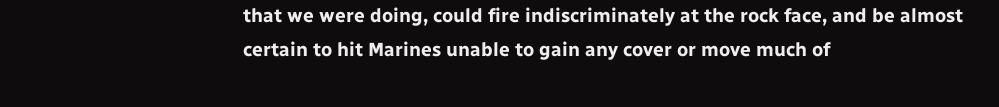that we were doing, could fire indiscriminately at the rock face, and be almost certain to hit Marines unable to gain any cover or move much of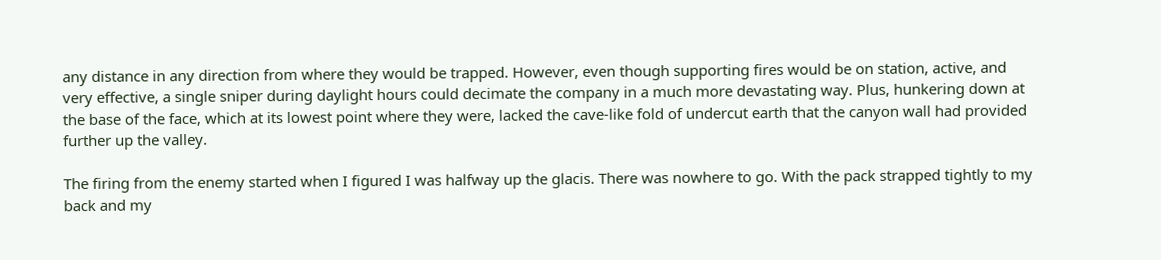any distance in any direction from where they would be trapped. However, even though supporting fires would be on station, active, and very effective, a single sniper during daylight hours could decimate the company in a much more devastating way. Plus, hunkering down at the base of the face, which at its lowest point where they were, lacked the cave-like fold of undercut earth that the canyon wall had provided further up the valley.

The firing from the enemy started when I figured I was halfway up the glacis. There was nowhere to go. With the pack strapped tightly to my back and my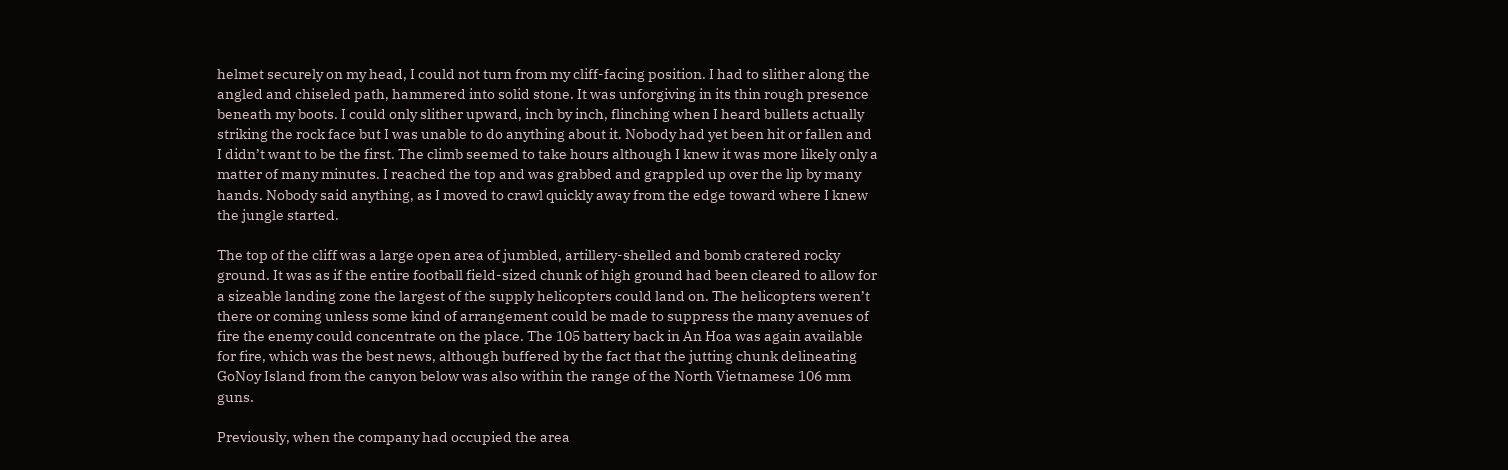helmet securely on my head, I could not turn from my cliff-facing position. I had to slither along the angled and chiseled path, hammered into solid stone. It was unforgiving in its thin rough presence beneath my boots. I could only slither upward, inch by inch, flinching when I heard bullets actually striking the rock face but I was unable to do anything about it. Nobody had yet been hit or fallen and I didn’t want to be the first. The climb seemed to take hours although I knew it was more likely only a matter of many minutes. I reached the top and was grabbed and grappled up over the lip by many hands. Nobody said anything, as I moved to crawl quickly away from the edge toward where I knew the jungle started.

The top of the cliff was a large open area of jumbled, artillery-shelled and bomb cratered rocky ground. It was as if the entire football field-sized chunk of high ground had been cleared to allow for a sizeable landing zone the largest of the supply helicopters could land on. The helicopters weren’t there or coming unless some kind of arrangement could be made to suppress the many avenues of fire the enemy could concentrate on the place. The 105 battery back in An Hoa was again available for fire, which was the best news, although buffered by the fact that the jutting chunk delineating GoNoy Island from the canyon below was also within the range of the North Vietnamese 106 mm guns.

Previously, when the company had occupied the area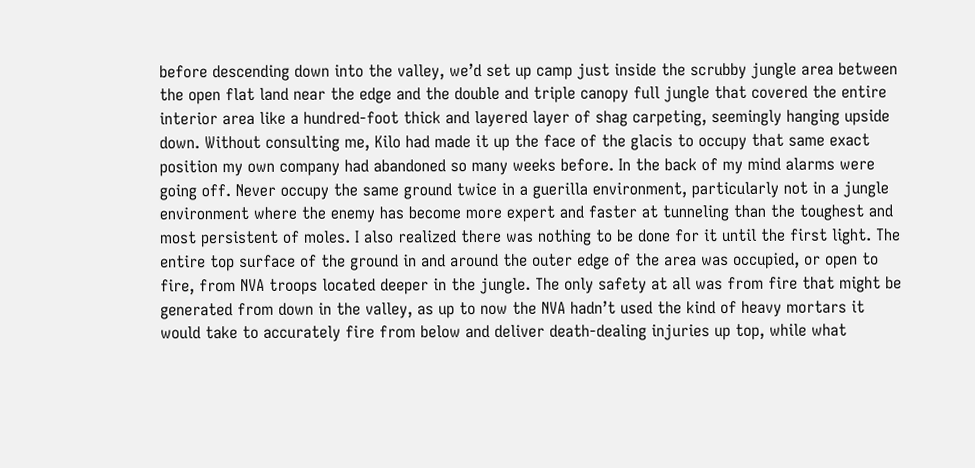before descending down into the valley, we’d set up camp just inside the scrubby jungle area between the open flat land near the edge and the double and triple canopy full jungle that covered the entire interior area like a hundred-foot thick and layered layer of shag carpeting, seemingly hanging upside down. Without consulting me, Kilo had made it up the face of the glacis to occupy that same exact position my own company had abandoned so many weeks before. In the back of my mind alarms were going off. Never occupy the same ground twice in a guerilla environment, particularly not in a jungle environment where the enemy has become more expert and faster at tunneling than the toughest and most persistent of moles. I also realized there was nothing to be done for it until the first light. The entire top surface of the ground in and around the outer edge of the area was occupied, or open to fire, from NVA troops located deeper in the jungle. The only safety at all was from fire that might be generated from down in the valley, as up to now the NVA hadn’t used the kind of heavy mortars it would take to accurately fire from below and deliver death-dealing injuries up top, while what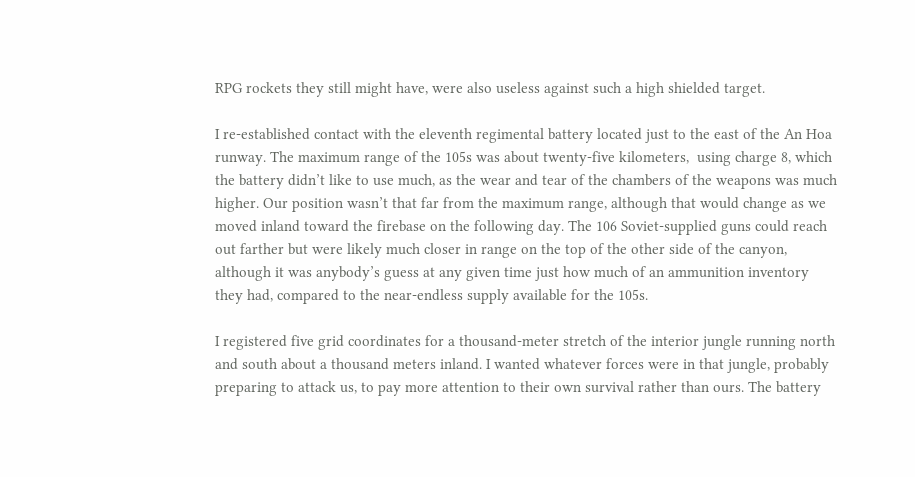RPG rockets they still might have, were also useless against such a high shielded target.

I re-established contact with the eleventh regimental battery located just to the east of the An Hoa runway. The maximum range of the 105s was about twenty-five kilometers,  using charge 8, which the battery didn’t like to use much, as the wear and tear of the chambers of the weapons was much higher. Our position wasn’t that far from the maximum range, although that would change as we moved inland toward the firebase on the following day. The 106 Soviet-supplied guns could reach out farther but were likely much closer in range on the top of the other side of the canyon, although it was anybody’s guess at any given time just how much of an ammunition inventory they had, compared to the near-endless supply available for the 105s.

I registered five grid coordinates for a thousand-meter stretch of the interior jungle running north and south about a thousand meters inland. I wanted whatever forces were in that jungle, probably preparing to attack us, to pay more attention to their own survival rather than ours. The battery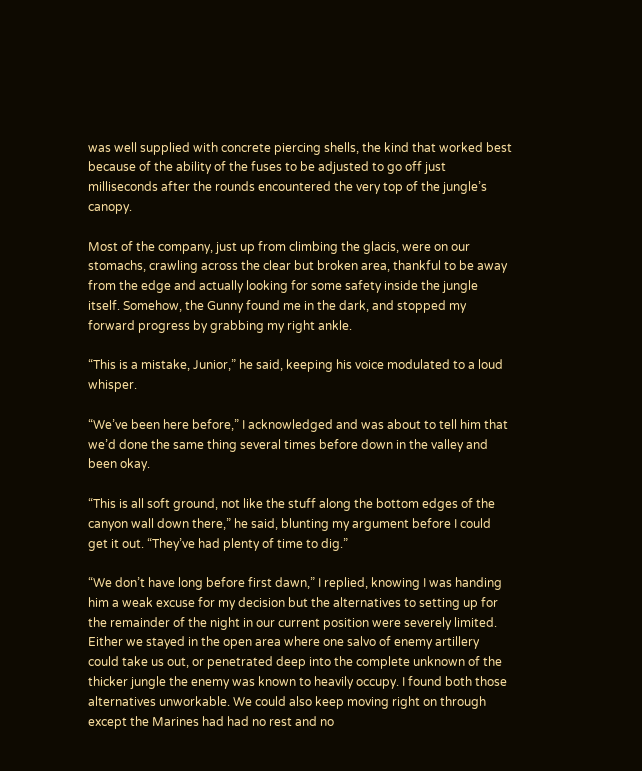was well supplied with concrete piercing shells, the kind that worked best because of the ability of the fuses to be adjusted to go off just milliseconds after the rounds encountered the very top of the jungle’s canopy.

Most of the company, just up from climbing the glacis, were on our stomachs, crawling across the clear but broken area, thankful to be away from the edge and actually looking for some safety inside the jungle itself. Somehow, the Gunny found me in the dark, and stopped my forward progress by grabbing my right ankle.

“This is a mistake, Junior,” he said, keeping his voice modulated to a loud whisper.

“We’ve been here before,” I acknowledged and was about to tell him that we’d done the same thing several times before down in the valley and been okay.

“This is all soft ground, not like the stuff along the bottom edges of the canyon wall down there,” he said, blunting my argument before I could get it out. “They’ve had plenty of time to dig.”

“We don’t have long before first dawn,” I replied, knowing I was handing him a weak excuse for my decision but the alternatives to setting up for the remainder of the night in our current position were severely limited. Either we stayed in the open area where one salvo of enemy artillery could take us out, or penetrated deep into the complete unknown of the thicker jungle the enemy was known to heavily occupy. I found both those alternatives unworkable. We could also keep moving right on through except the Marines had had no rest and no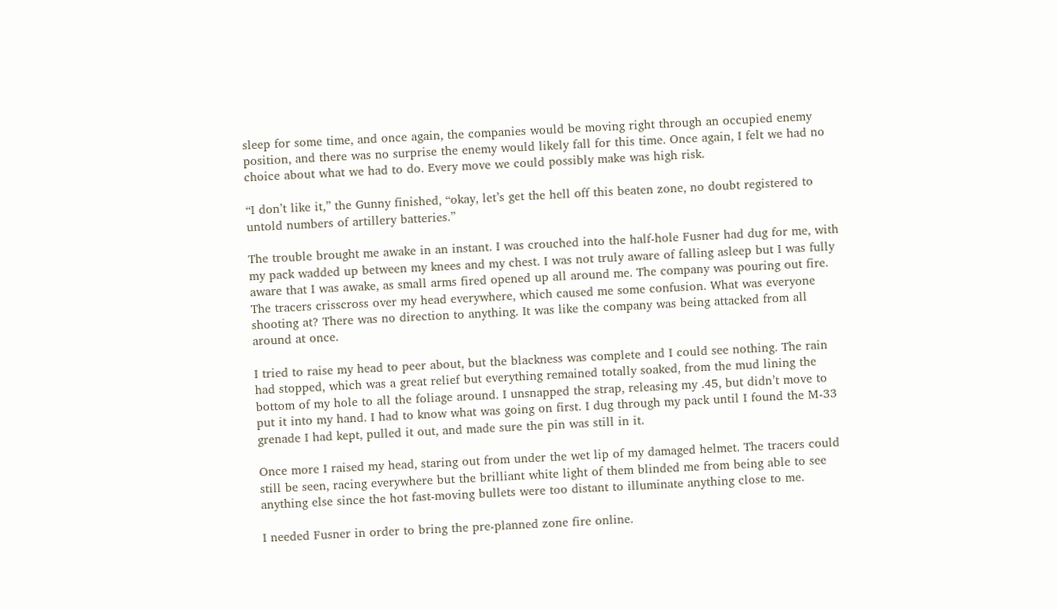sleep for some time, and once again, the companies would be moving right through an occupied enemy position, and there was no surprise the enemy would likely fall for this time. Once again, I felt we had no choice about what we had to do. Every move we could possibly make was high risk.

“I don’t like it,” the Gunny finished, “okay, let’s get the hell off this beaten zone, no doubt registered to untold numbers of artillery batteries.”

The trouble brought me awake in an instant. I was crouched into the half-hole Fusner had dug for me, with my pack wadded up between my knees and my chest. I was not truly aware of falling asleep but I was fully aware that I was awake, as small arms fired opened up all around me. The company was pouring out fire. The tracers crisscross over my head everywhere, which caused me some confusion. What was everyone shooting at? There was no direction to anything. It was like the company was being attacked from all around at once.

I tried to raise my head to peer about, but the blackness was complete and I could see nothing. The rain had stopped, which was a great relief but everything remained totally soaked, from the mud lining the bottom of my hole to all the foliage around. I unsnapped the strap, releasing my .45, but didn’t move to put it into my hand. I had to know what was going on first. I dug through my pack until I found the M-33 grenade I had kept, pulled it out, and made sure the pin was still in it.

Once more I raised my head, staring out from under the wet lip of my damaged helmet. The tracers could still be seen, racing everywhere but the brilliant white light of them blinded me from being able to see anything else since the hot fast-moving bullets were too distant to illuminate anything close to me.

I needed Fusner in order to bring the pre-planned zone fire online.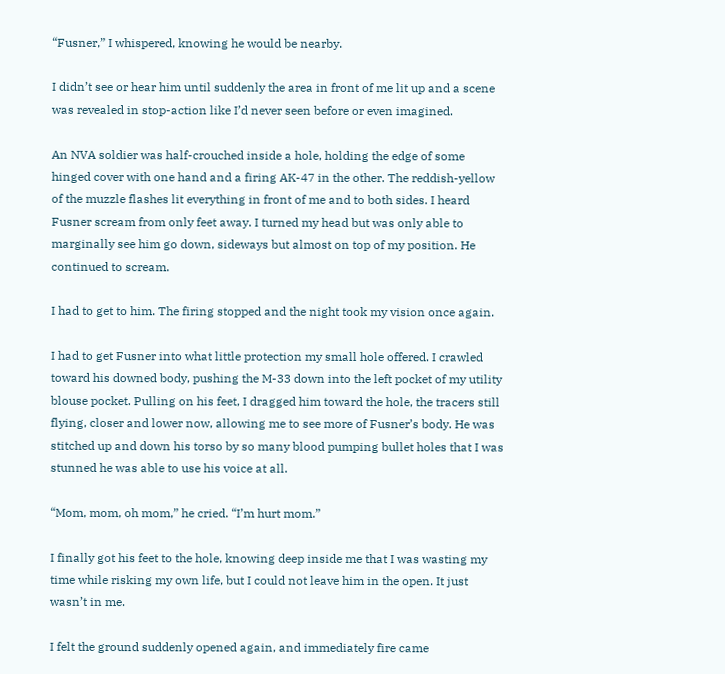“Fusner,” I whispered, knowing he would be nearby.

I didn’t see or hear him until suddenly the area in front of me lit up and a scene was revealed in stop-action like I’d never seen before or even imagined.

An NVA soldier was half-crouched inside a hole, holding the edge of some hinged cover with one hand and a firing AK-47 in the other. The reddish-yellow of the muzzle flashes lit everything in front of me and to both sides. I heard Fusner scream from only feet away. I turned my head but was only able to marginally see him go down, sideways but almost on top of my position. He continued to scream.

I had to get to him. The firing stopped and the night took my vision once again.

I had to get Fusner into what little protection my small hole offered. I crawled toward his downed body, pushing the M-33 down into the left pocket of my utility blouse pocket. Pulling on his feet, I dragged him toward the hole, the tracers still flying, closer and lower now, allowing me to see more of Fusner’s body. He was stitched up and down his torso by so many blood pumping bullet holes that I was stunned he was able to use his voice at all.

“Mom, mom, oh mom,” he cried. “I’m hurt mom.”

I finally got his feet to the hole, knowing deep inside me that I was wasting my time while risking my own life, but I could not leave him in the open. It just wasn’t in me.

I felt the ground suddenly opened again, and immediately fire came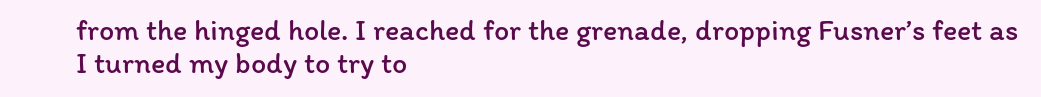from the hinged hole. I reached for the grenade, dropping Fusner’s feet as I turned my body to try to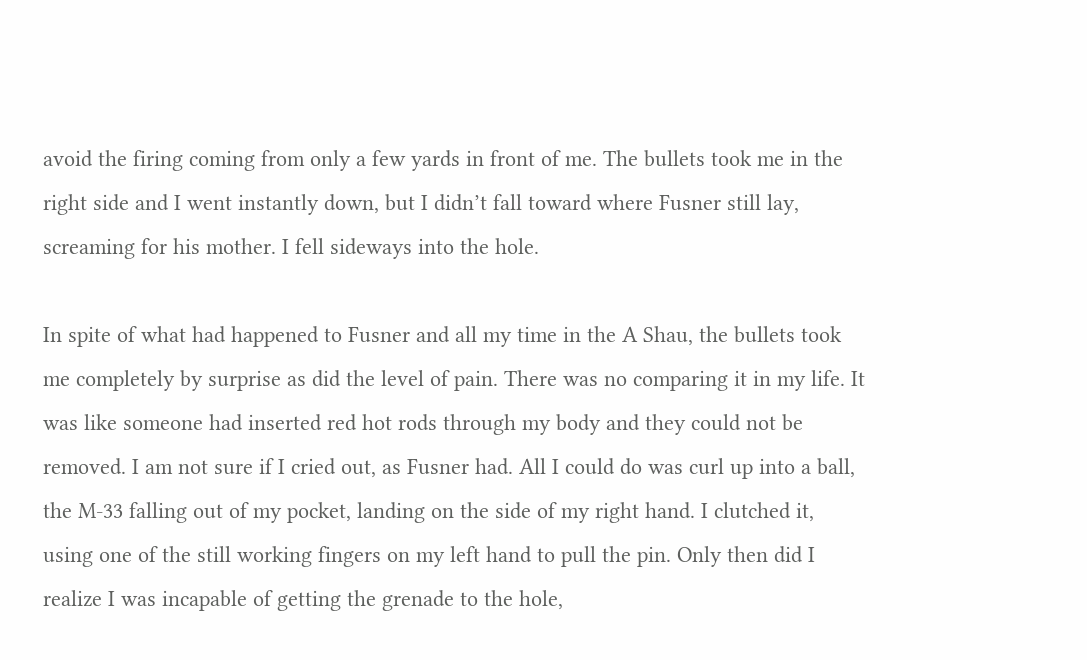avoid the firing coming from only a few yards in front of me. The bullets took me in the right side and I went instantly down, but I didn’t fall toward where Fusner still lay, screaming for his mother. I fell sideways into the hole.

In spite of what had happened to Fusner and all my time in the A Shau, the bullets took me completely by surprise as did the level of pain. There was no comparing it in my life. It was like someone had inserted red hot rods through my body and they could not be removed. I am not sure if I cried out, as Fusner had. All I could do was curl up into a ball, the M-33 falling out of my pocket, landing on the side of my right hand. I clutched it, using one of the still working fingers on my left hand to pull the pin. Only then did I realize I was incapable of getting the grenade to the hole,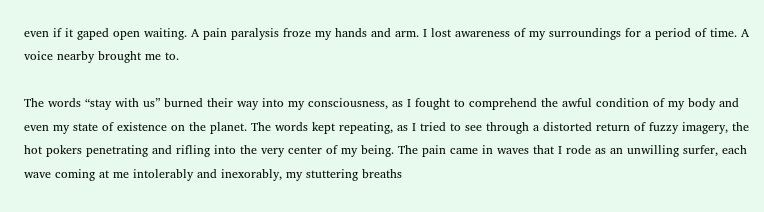even if it gaped open waiting. A pain paralysis froze my hands and arm. I lost awareness of my surroundings for a period of time. A voice nearby brought me to.

The words “stay with us” burned their way into my consciousness, as I fought to comprehend the awful condition of my body and even my state of existence on the planet. The words kept repeating, as I tried to see through a distorted return of fuzzy imagery, the hot pokers penetrating and rifling into the very center of my being. The pain came in waves that I rode as an unwilling surfer, each wave coming at me intolerably and inexorably, my stuttering breaths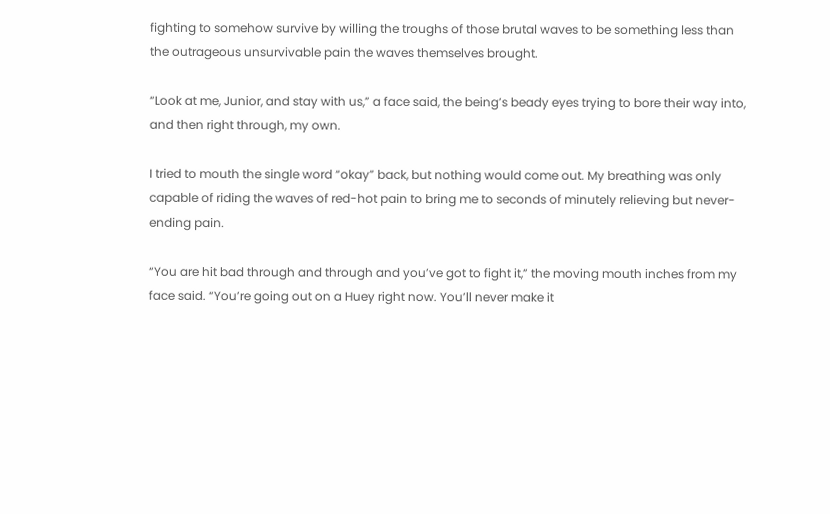fighting to somehow survive by willing the troughs of those brutal waves to be something less than the outrageous unsurvivable pain the waves themselves brought.

“Look at me, Junior, and stay with us,” a face said, the being’s beady eyes trying to bore their way into, and then right through, my own.

I tried to mouth the single word “okay” back, but nothing would come out. My breathing was only capable of riding the waves of red-hot pain to bring me to seconds of minutely relieving but never-ending pain.

“You are hit bad through and through and you’ve got to fight it,” the moving mouth inches from my face said. “You’re going out on a Huey right now. You’ll never make it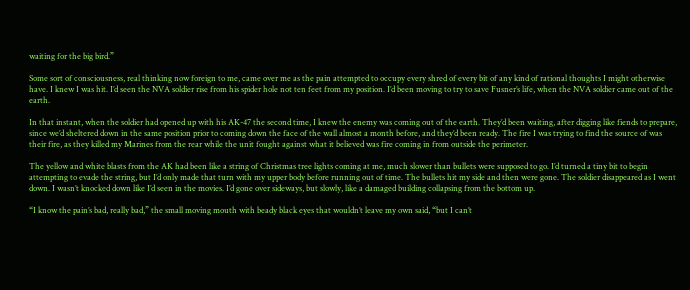waiting for the big bird.”

Some sort of consciousness, real thinking now foreign to me, came over me as the pain attempted to occupy every shred of every bit of any kind of rational thoughts I might otherwise have. I knew I was hit. I’d seen the NVA soldier rise from his spider hole not ten feet from my position. I’d been moving to try to save Fusner’s life, when the NVA soldier came out of the earth.

In that instant, when the soldier had opened up with his AK-47 the second time, I knew the enemy was coming out of the earth. They’d been waiting, after digging like fiends to prepare, since we’d sheltered down in the same position prior to coming down the face of the wall almost a month before, and they’d been ready. The fire I was trying to find the source of was their fire, as they killed my Marines from the rear while the unit fought against what it believed was fire coming in from outside the perimeter.

The yellow and white blasts from the AK had been like a string of Christmas tree lights coming at me, much slower than bullets were supposed to go. I’d turned a tiny bit to begin attempting to evade the string, but I’d only made that turn with my upper body before running out of time. The bullets hit my side and then were gone. The soldier disappeared as I went down. I wasn’t knocked down like I’d seen in the movies. I’d gone over sideways, but slowly, like a damaged building collapsing from the bottom up.

“I know the pain’s bad, really bad,” the small moving mouth with beady black eyes that wouldn’t leave my own said, “but I can’t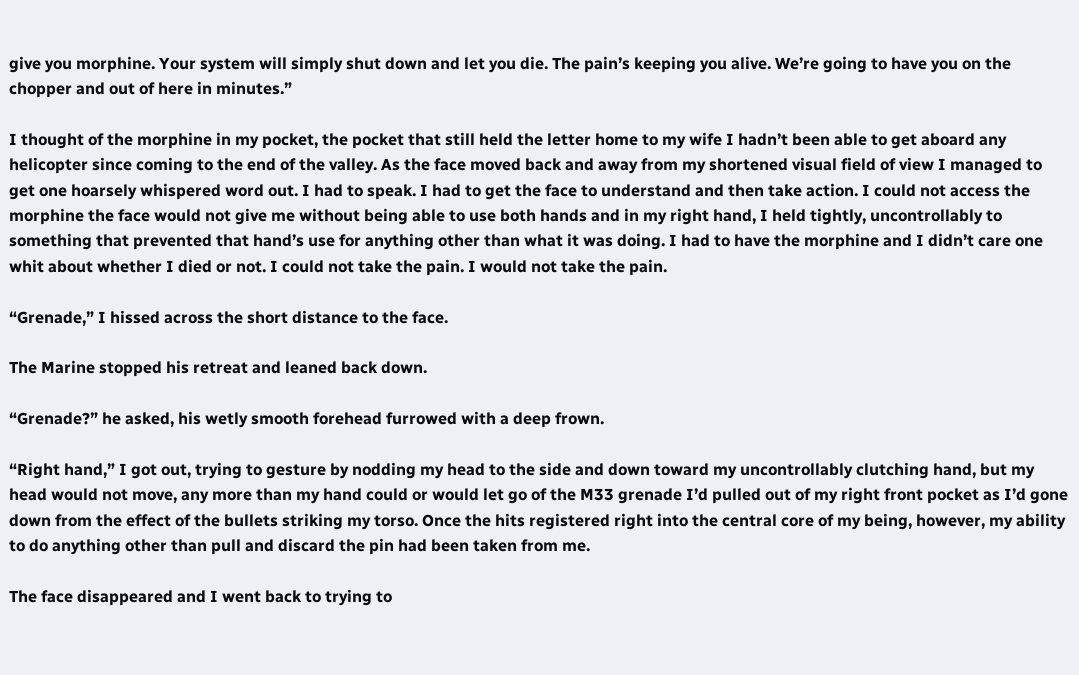give you morphine. Your system will simply shut down and let you die. The pain’s keeping you alive. We’re going to have you on the chopper and out of here in minutes.”

I thought of the morphine in my pocket, the pocket that still held the letter home to my wife I hadn’t been able to get aboard any helicopter since coming to the end of the valley. As the face moved back and away from my shortened visual field of view I managed to get one hoarsely whispered word out. I had to speak. I had to get the face to understand and then take action. I could not access the morphine the face would not give me without being able to use both hands and in my right hand, I held tightly, uncontrollably to something that prevented that hand’s use for anything other than what it was doing. I had to have the morphine and I didn’t care one whit about whether I died or not. I could not take the pain. I would not take the pain.

“Grenade,” I hissed across the short distance to the face.

The Marine stopped his retreat and leaned back down.

“Grenade?” he asked, his wetly smooth forehead furrowed with a deep frown.

“Right hand,” I got out, trying to gesture by nodding my head to the side and down toward my uncontrollably clutching hand, but my head would not move, any more than my hand could or would let go of the M33 grenade I’d pulled out of my right front pocket as I’d gone down from the effect of the bullets striking my torso. Once the hits registered right into the central core of my being, however, my ability to do anything other than pull and discard the pin had been taken from me.

The face disappeared and I went back to trying to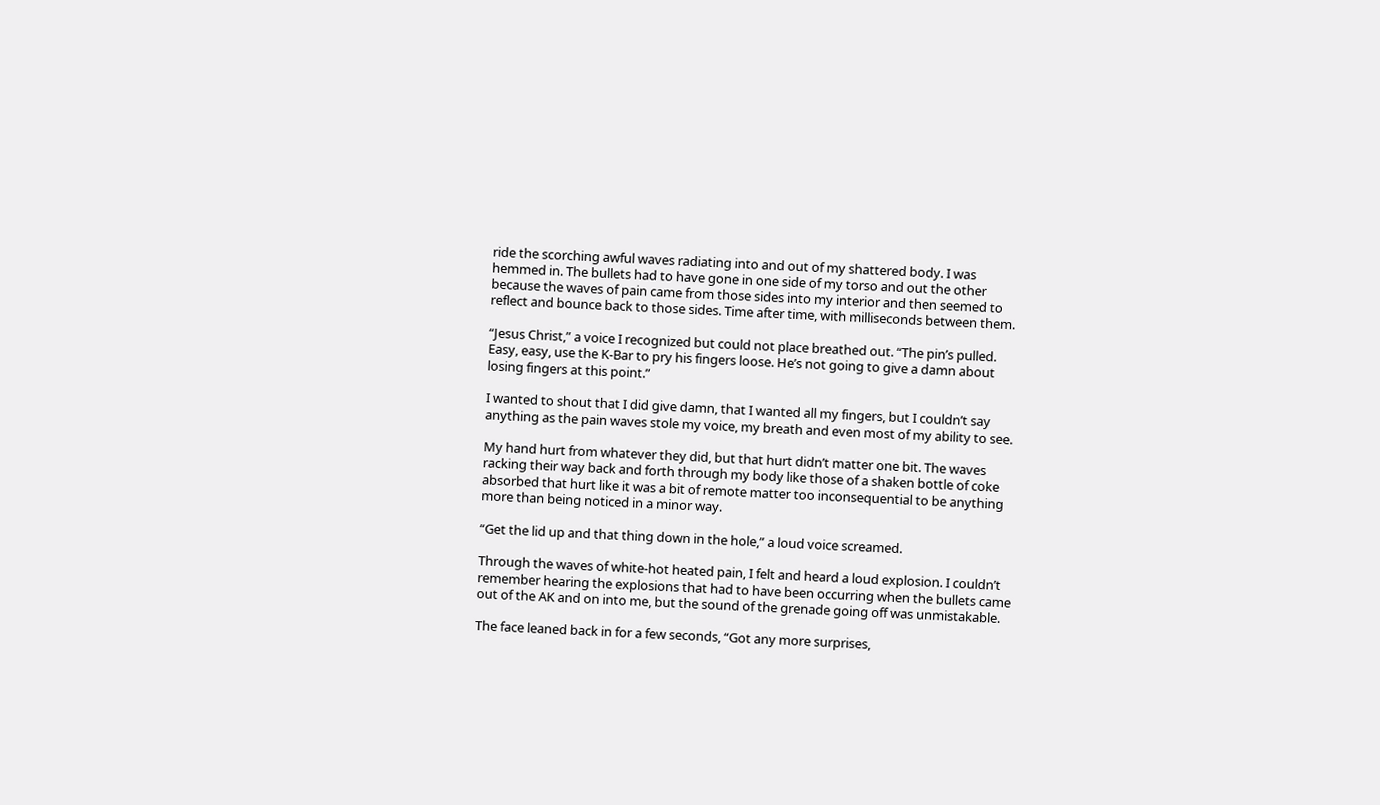ride the scorching awful waves radiating into and out of my shattered body. I was hemmed in. The bullets had to have gone in one side of my torso and out the other because the waves of pain came from those sides into my interior and then seemed to reflect and bounce back to those sides. Time after time, with milliseconds between them.

“Jesus Christ,” a voice I recognized but could not place breathed out. “The pin’s pulled. Easy, easy, use the K-Bar to pry his fingers loose. He’s not going to give a damn about losing fingers at this point.”

I wanted to shout that I did give damn, that I wanted all my fingers, but I couldn’t say anything as the pain waves stole my voice, my breath and even most of my ability to see.

My hand hurt from whatever they did, but that hurt didn’t matter one bit. The waves racking their way back and forth through my body like those of a shaken bottle of coke absorbed that hurt like it was a bit of remote matter too inconsequential to be anything more than being noticed in a minor way.

“Get the lid up and that thing down in the hole,” a loud voice screamed.

Through the waves of white-hot heated pain, I felt and heard a loud explosion. I couldn’t remember hearing the explosions that had to have been occurring when the bullets came out of the AK and on into me, but the sound of the grenade going off was unmistakable.

The face leaned back in for a few seconds, “Got any more surprises,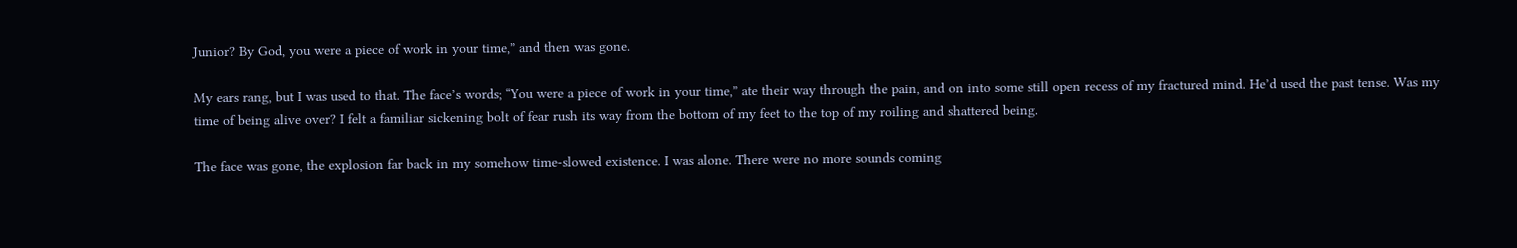Junior? By God, you were a piece of work in your time,” and then was gone.

My ears rang, but I was used to that. The face’s words; “You were a piece of work in your time,” ate their way through the pain, and on into some still open recess of my fractured mind. He’d used the past tense. Was my time of being alive over? I felt a familiar sickening bolt of fear rush its way from the bottom of my feet to the top of my roiling and shattered being.

The face was gone, the explosion far back in my somehow time-slowed existence. I was alone. There were no more sounds coming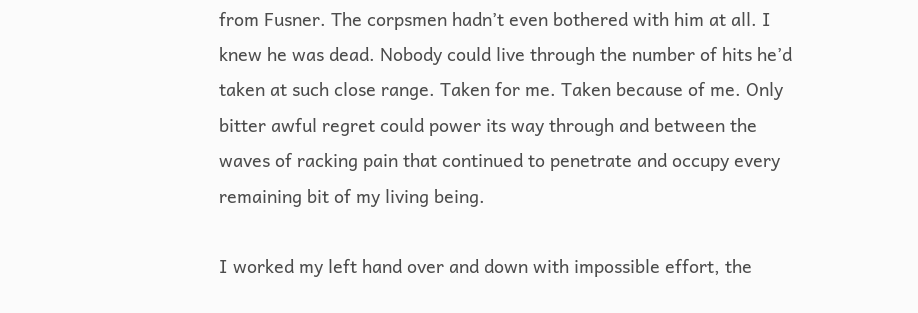from Fusner. The corpsmen hadn’t even bothered with him at all. I knew he was dead. Nobody could live through the number of hits he’d taken at such close range. Taken for me. Taken because of me. Only bitter awful regret could power its way through and between the waves of racking pain that continued to penetrate and occupy every remaining bit of my living being.

I worked my left hand over and down with impossible effort, the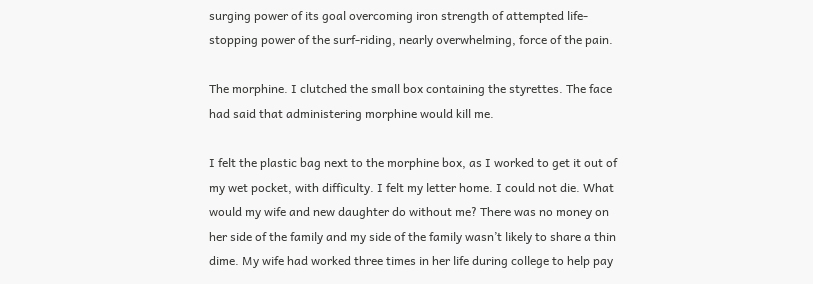surging power of its goal overcoming iron strength of attempted life-stopping power of the surf-riding, nearly overwhelming, force of the pain.

The morphine. I clutched the small box containing the styrettes. The face had said that administering morphine would kill me.

I felt the plastic bag next to the morphine box, as I worked to get it out of my wet pocket, with difficulty. I felt my letter home. I could not die. What would my wife and new daughter do without me? There was no money on her side of the family and my side of the family wasn’t likely to share a thin dime. My wife had worked three times in her life during college to help pay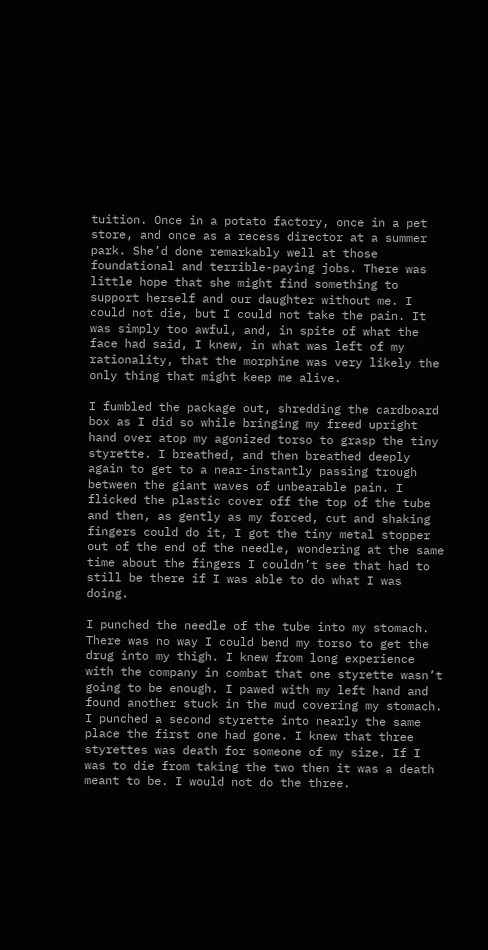tuition. Once in a potato factory, once in a pet store, and once as a recess director at a summer park. She’d done remarkably well at those foundational and terrible-paying jobs. There was little hope that she might find something to support herself and our daughter without me. I could not die, but I could not take the pain. It was simply too awful, and, in spite of what the face had said, I knew, in what was left of my rationality, that the morphine was very likely the only thing that might keep me alive.

I fumbled the package out, shredding the cardboard box as I did so while bringing my freed upright hand over atop my agonized torso to grasp the tiny styrette. I breathed, and then breathed deeply again to get to a near-instantly passing trough between the giant waves of unbearable pain. I flicked the plastic cover off the top of the tube and then, as gently as my forced, cut and shaking fingers could do it, I got the tiny metal stopper out of the end of the needle, wondering at the same time about the fingers I couldn’t see that had to still be there if I was able to do what I was doing.

I punched the needle of the tube into my stomach. There was no way I could bend my torso to get the drug into my thigh. I knew from long experience with the company in combat that one styrette wasn’t going to be enough. I pawed with my left hand and found another stuck in the mud covering my stomach. I punched a second styrette into nearly the same place the first one had gone. I knew that three styrettes was death for someone of my size. If I was to die from taking the two then it was a death meant to be. I would not do the three.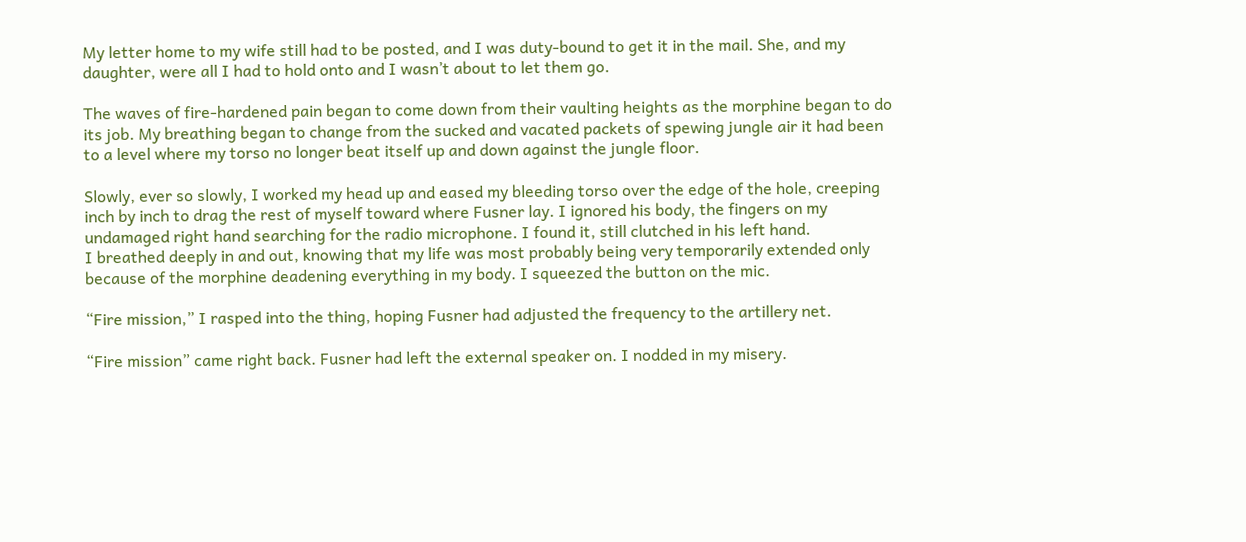My letter home to my wife still had to be posted, and I was duty-bound to get it in the mail. She, and my daughter, were all I had to hold onto and I wasn’t about to let them go.

The waves of fire-hardened pain began to come down from their vaulting heights as the morphine began to do its job. My breathing began to change from the sucked and vacated packets of spewing jungle air it had been to a level where my torso no longer beat itself up and down against the jungle floor.

Slowly, ever so slowly, I worked my head up and eased my bleeding torso over the edge of the hole, creeping inch by inch to drag the rest of myself toward where Fusner lay. I ignored his body, the fingers on my undamaged right hand searching for the radio microphone. I found it, still clutched in his left hand.
I breathed deeply in and out, knowing that my life was most probably being very temporarily extended only because of the morphine deadening everything in my body. I squeezed the button on the mic.

“Fire mission,” I rasped into the thing, hoping Fusner had adjusted the frequency to the artillery net.

“Fire mission” came right back. Fusner had left the external speaker on. I nodded in my misery.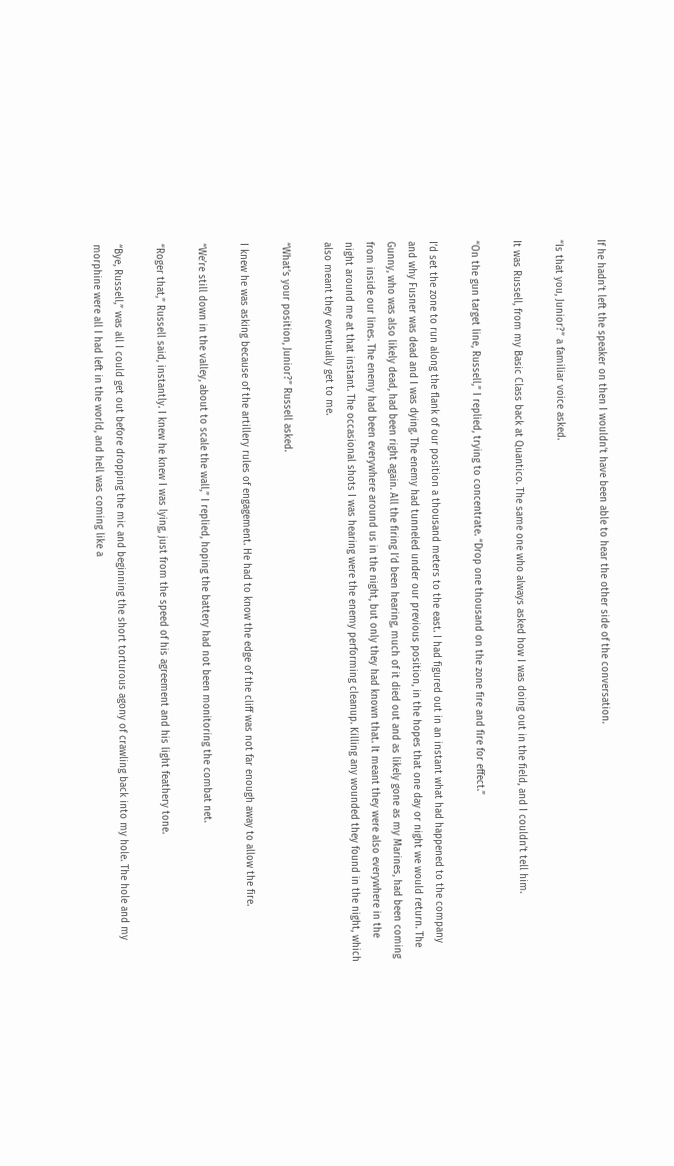If he hadn’t left the speaker on then I wouldn’t have been able to hear the other side of the conversation.

“Is that you, Junior?” a familiar voice asked.

It was Russell, from my Basic Class back at Quantico. The same one who always asked how I was doing out in the field, and I couldn’t tell him.

“On the gun target line, Russell,” I replied, trying to concentrate. “Drop one thousand on the zone fire and fire for effect.”

I’d set the zone to run along the flank of our position a thousand meters to the east. I had figured out in an instant what had happened to the company and why Fusner was dead and I was dying. The enemy had tunneled under our previous position, in the hopes that one day or night we would return. The Gunny, who was also likely dead, had been right again. All the firing I’d been hearing, much of it died out and as likely gone as my Marines, had been coming from inside our lines. The enemy had been everywhere around us in the night, but only they had known that. It meant they were also everywhere in the night around me at that instant. The occasional shots I was hearing were the enemy performing cleanup. Killing any wounded they found in the night, which also meant they eventually get to me.

“What’s your position, Junior?” Russell asked.

I knew he was asking because of the artillery rules of engagement. He had to know the edge of the cliff was not far enough away to allow the fire.

“We’re still down in the valley, about to scale the wall,” I replied, hoping the battery had not been monitoring the combat net.

“Roger that,” Russell said, instantly. I knew he knew I was lying, just from the speed of his agreement and his light feathery tone.

“Bye, Russell,” was all I could get out before dropping the mic and beginning the short torturous agony of crawling back into my hole. The hole and my morphine were all I had left in the world, and hell was coming like a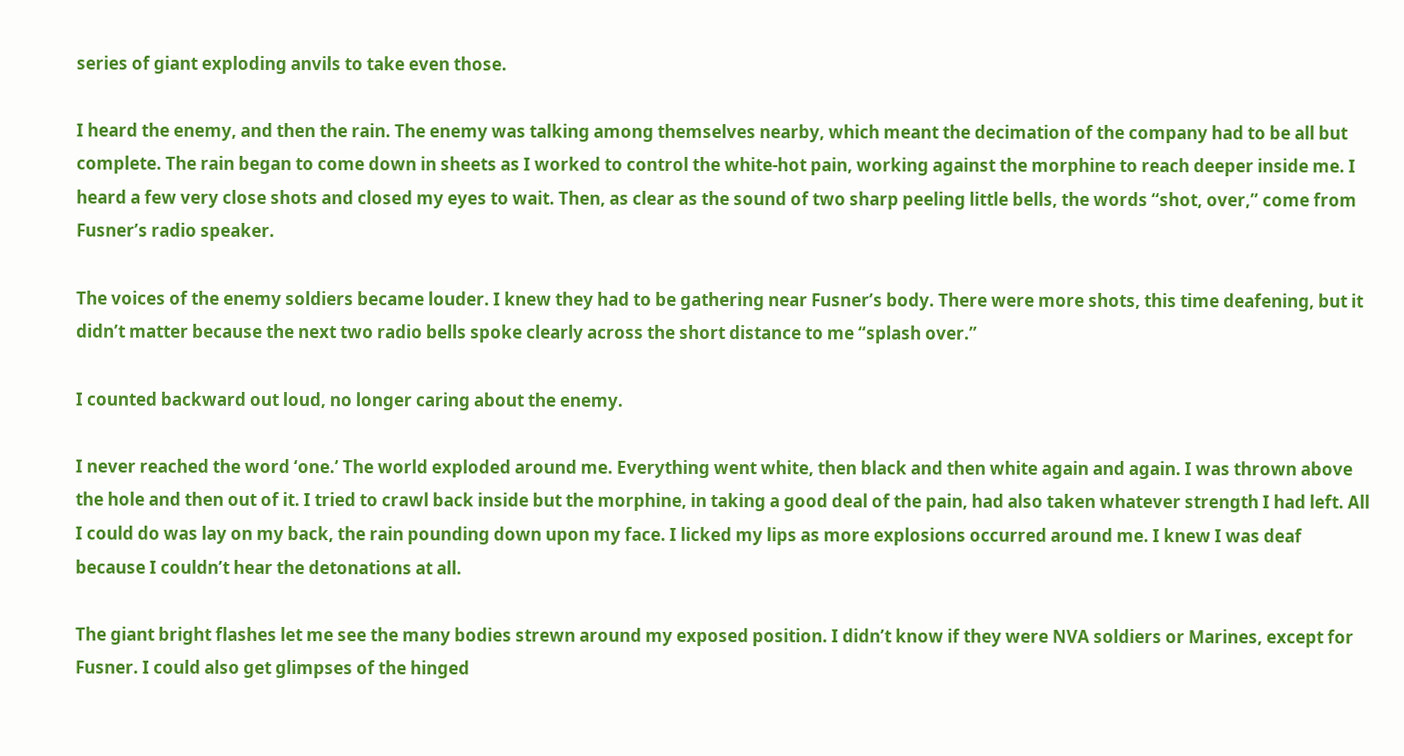series of giant exploding anvils to take even those.

I heard the enemy, and then the rain. The enemy was talking among themselves nearby, which meant the decimation of the company had to be all but complete. The rain began to come down in sheets as I worked to control the white-hot pain, working against the morphine to reach deeper inside me. I heard a few very close shots and closed my eyes to wait. Then, as clear as the sound of two sharp peeling little bells, the words “shot, over,” come from Fusner’s radio speaker.

The voices of the enemy soldiers became louder. I knew they had to be gathering near Fusner’s body. There were more shots, this time deafening, but it didn’t matter because the next two radio bells spoke clearly across the short distance to me “splash over.”

I counted backward out loud, no longer caring about the enemy.

I never reached the word ‘one.’ The world exploded around me. Everything went white, then black and then white again and again. I was thrown above the hole and then out of it. I tried to crawl back inside but the morphine, in taking a good deal of the pain, had also taken whatever strength I had left. All I could do was lay on my back, the rain pounding down upon my face. I licked my lips as more explosions occurred around me. I knew I was deaf because I couldn’t hear the detonations at all.

The giant bright flashes let me see the many bodies strewn around my exposed position. I didn’t know if they were NVA soldiers or Marines, except for Fusner. I could also get glimpses of the hinged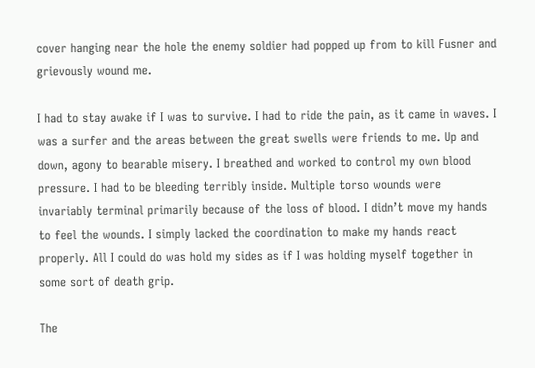cover hanging near the hole the enemy soldier had popped up from to kill Fusner and grievously wound me.

I had to stay awake if I was to survive. I had to ride the pain, as it came in waves. I was a surfer and the areas between the great swells were friends to me. Up and down, agony to bearable misery. I breathed and worked to control my own blood pressure. I had to be bleeding terribly inside. Multiple torso wounds were invariably terminal primarily because of the loss of blood. I didn’t move my hands to feel the wounds. I simply lacked the coordination to make my hands react properly. All I could do was hold my sides as if I was holding myself together in some sort of death grip.

The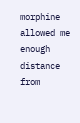morphine allowed me enough distance from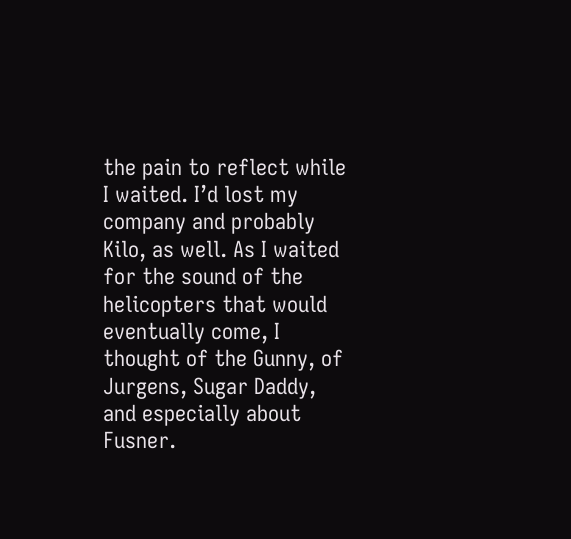the pain to reflect while I waited. I’d lost my company and probably Kilo, as well. As I waited for the sound of the helicopters that would eventually come, I thought of the Gunny, of Jurgens, Sugar Daddy, and especially about Fusner.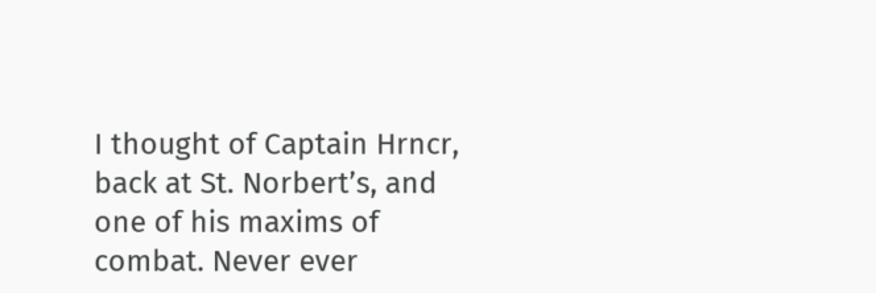I thought of Captain Hrncr, back at St. Norbert’s, and one of his maxims of combat. Never ever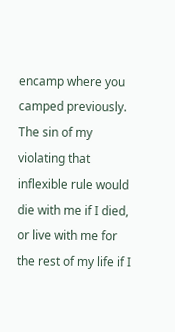encamp where you camped previously. The sin of my violating that inflexible rule would die with me if I died, or live with me for the rest of my life if I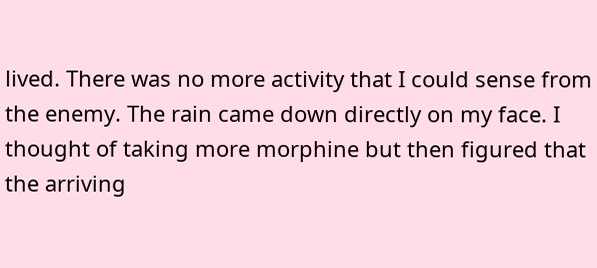lived. There was no more activity that I could sense from the enemy. The rain came down directly on my face. I thought of taking more morphine but then figured that the arriving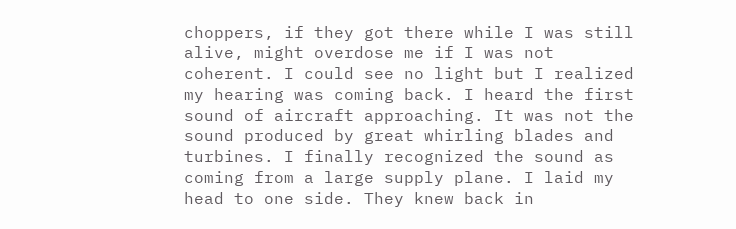choppers, if they got there while I was still alive, might overdose me if I was not coherent. I could see no light but I realized my hearing was coming back. I heard the first sound of aircraft approaching. It was not the sound produced by great whirling blades and turbines. I finally recognized the sound as coming from a large supply plane. I laid my head to one side. They knew back in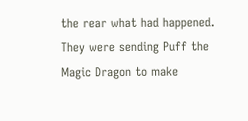the rear what had happened. They were sending Puff the Magic Dragon to make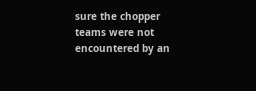sure the chopper teams were not encountered by an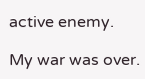active enemy.

My war was over.